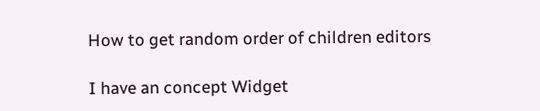How to get random order of children editors

I have an concept Widget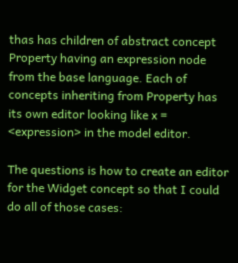thas has children of abstract concept Property having an expression node from the base language. Each of concepts inheriting from Property has its own editor looking like x = <expression> in the model editor.

The questions is how to create an editor for the Widget concept so that I could do all of those cases: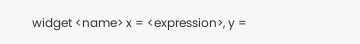widget <name> x = <expression>, y =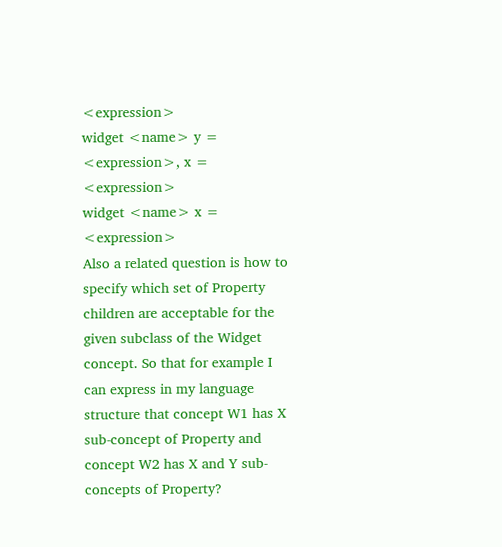<expression>
widget <name> y = <expression>, x = <expression>
widget <name> x = <expression>
Also a related question is how to specify which set of Property children are acceptable for the given subclass of the Widget concept. So that for example I can express in my language structure that concept W1 has X sub-concept of Property and concept W2 has X and Y sub-concepts of Property?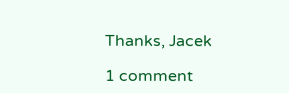Thanks, Jacek

1 comment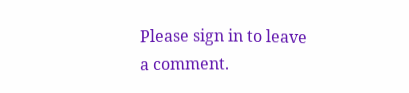Please sign in to leave a comment.